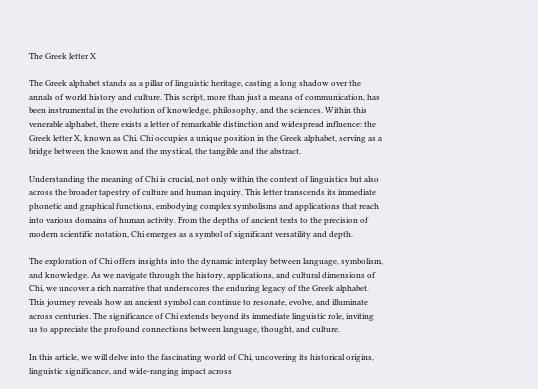The Greek letter X

The Greek alphabet stands as a pillar of linguistic heritage, casting a long shadow over the annals of world history and culture. This script, more than just a means of communication, has been instrumental in the evolution of knowledge, philosophy, and the sciences. Within this venerable alphabet, there exists a letter of remarkable distinction and widespread influence: the Greek letter X, known as Chi. Chi occupies a unique position in the Greek alphabet, serving as a bridge between the known and the mystical, the tangible and the abstract.

Understanding the meaning of Chi is crucial, not only within the context of linguistics but also across the broader tapestry of culture and human inquiry. This letter transcends its immediate phonetic and graphical functions, embodying complex symbolisms and applications that reach into various domains of human activity. From the depths of ancient texts to the precision of modern scientific notation, Chi emerges as a symbol of significant versatility and depth.

The exploration of Chi offers insights into the dynamic interplay between language, symbolism, and knowledge. As we navigate through the history, applications, and cultural dimensions of Chi, we uncover a rich narrative that underscores the enduring legacy of the Greek alphabet. This journey reveals how an ancient symbol can continue to resonate, evolve, and illuminate across centuries. The significance of Chi extends beyond its immediate linguistic role, inviting us to appreciate the profound connections between language, thought, and culture.

In this article, we will delve into the fascinating world of Chi, uncovering its historical origins, linguistic significance, and wide-ranging impact across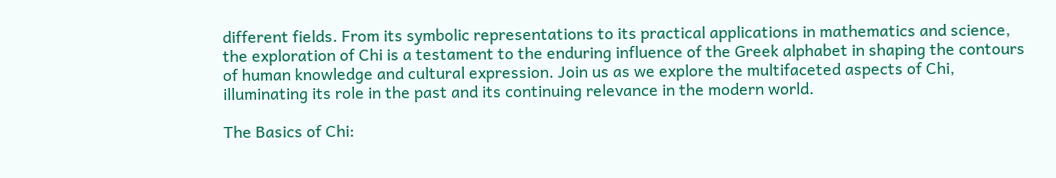different fields. From its symbolic representations to its practical applications in mathematics and science, the exploration of Chi is a testament to the enduring influence of the Greek alphabet in shaping the contours of human knowledge and cultural expression. Join us as we explore the multifaceted aspects of Chi, illuminating its role in the past and its continuing relevance in the modern world.

The Basics of Chi: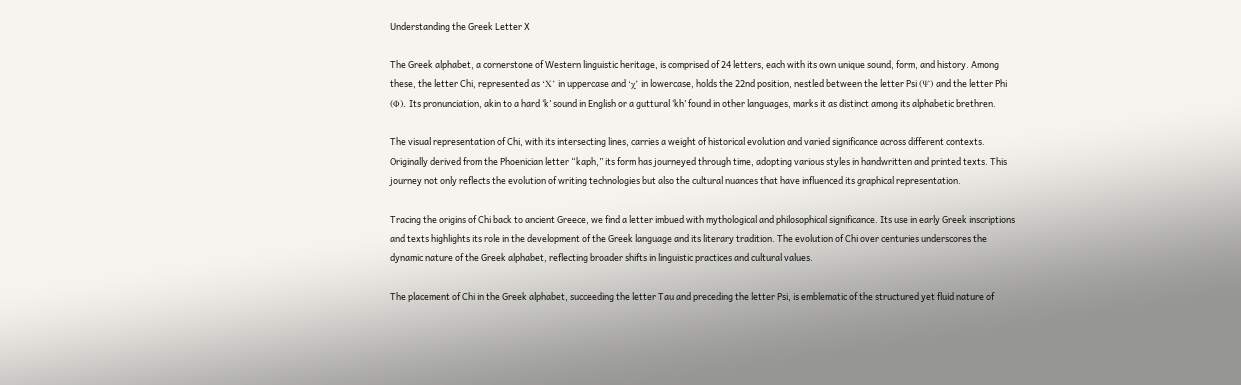Understanding the Greek Letter X

The Greek alphabet, a cornerstone of Western linguistic heritage, is comprised of 24 letters, each with its own unique sound, form, and history. Among these, the letter Chi, represented as ‘Χ’ in uppercase and ‘χ’ in lowercase, holds the 22nd position, nestled between the letter Psi (Ψ) and the letter Phi (Φ). Its pronunciation, akin to a hard ‘k’ sound in English or a guttural ‘kh’ found in other languages, marks it as distinct among its alphabetic brethren.

The visual representation of Chi, with its intersecting lines, carries a weight of historical evolution and varied significance across different contexts. Originally derived from the Phoenician letter “kaph,” its form has journeyed through time, adopting various styles in handwritten and printed texts. This journey not only reflects the evolution of writing technologies but also the cultural nuances that have influenced its graphical representation.

Tracing the origins of Chi back to ancient Greece, we find a letter imbued with mythological and philosophical significance. Its use in early Greek inscriptions and texts highlights its role in the development of the Greek language and its literary tradition. The evolution of Chi over centuries underscores the dynamic nature of the Greek alphabet, reflecting broader shifts in linguistic practices and cultural values.

The placement of Chi in the Greek alphabet, succeeding the letter Tau and preceding the letter Psi, is emblematic of the structured yet fluid nature of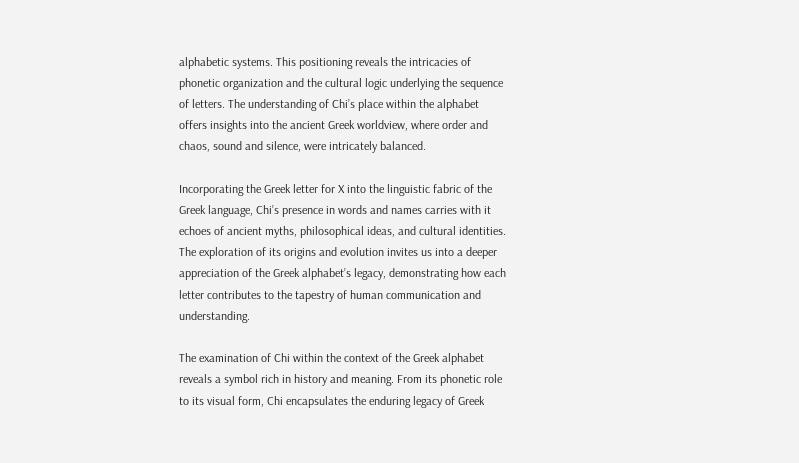alphabetic systems. This positioning reveals the intricacies of phonetic organization and the cultural logic underlying the sequence of letters. The understanding of Chi’s place within the alphabet offers insights into the ancient Greek worldview, where order and chaos, sound and silence, were intricately balanced.

Incorporating the Greek letter for X into the linguistic fabric of the Greek language, Chi’s presence in words and names carries with it echoes of ancient myths, philosophical ideas, and cultural identities. The exploration of its origins and evolution invites us into a deeper appreciation of the Greek alphabet’s legacy, demonstrating how each letter contributes to the tapestry of human communication and understanding.

The examination of Chi within the context of the Greek alphabet reveals a symbol rich in history and meaning. From its phonetic role to its visual form, Chi encapsulates the enduring legacy of Greek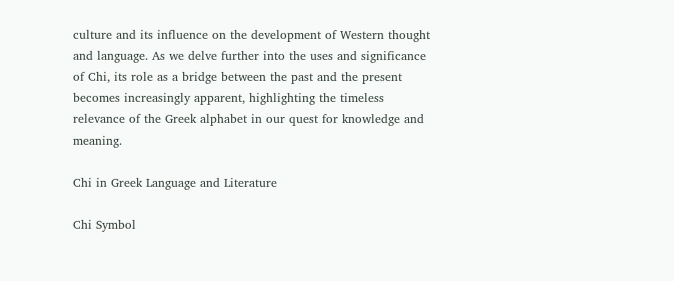culture and its influence on the development of Western thought and language. As we delve further into the uses and significance of Chi, its role as a bridge between the past and the present becomes increasingly apparent, highlighting the timeless relevance of the Greek alphabet in our quest for knowledge and meaning.

Chi in Greek Language and Literature

Chi Symbol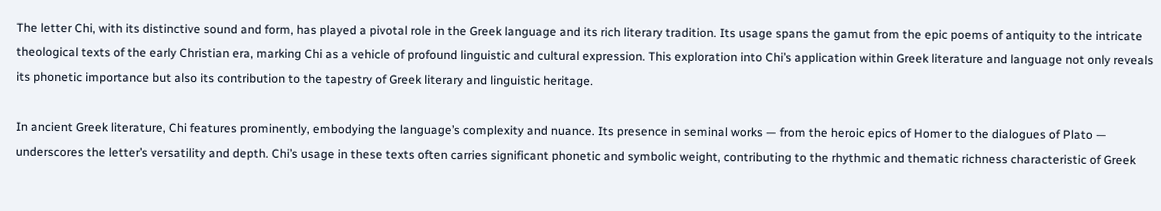The letter Chi, with its distinctive sound and form, has played a pivotal role in the Greek language and its rich literary tradition. Its usage spans the gamut from the epic poems of antiquity to the intricate theological texts of the early Christian era, marking Chi as a vehicle of profound linguistic and cultural expression. This exploration into Chi’s application within Greek literature and language not only reveals its phonetic importance but also its contribution to the tapestry of Greek literary and linguistic heritage.

In ancient Greek literature, Chi features prominently, embodying the language’s complexity and nuance. Its presence in seminal works — from the heroic epics of Homer to the dialogues of Plato — underscores the letter’s versatility and depth. Chi’s usage in these texts often carries significant phonetic and symbolic weight, contributing to the rhythmic and thematic richness characteristic of Greek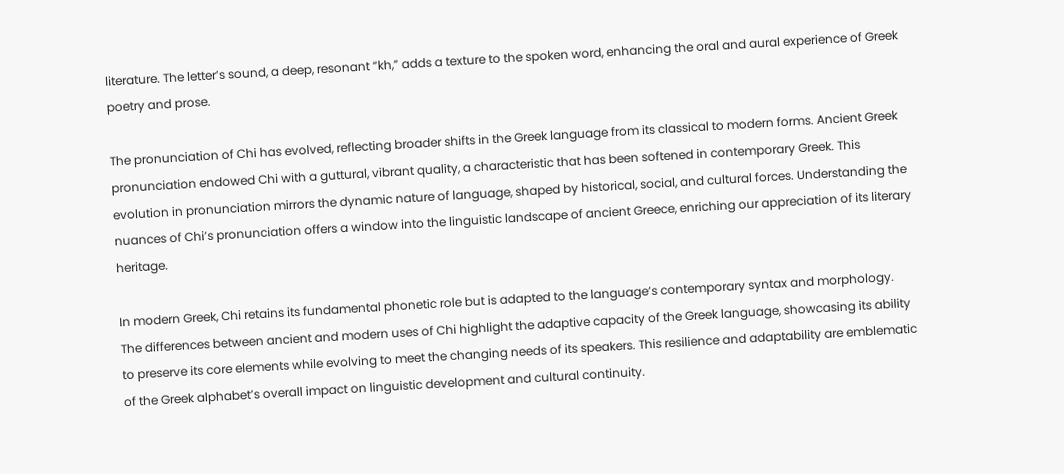literature. The letter’s sound, a deep, resonant “kh,” adds a texture to the spoken word, enhancing the oral and aural experience of Greek poetry and prose.

The pronunciation of Chi has evolved, reflecting broader shifts in the Greek language from its classical to modern forms. Ancient Greek pronunciation endowed Chi with a guttural, vibrant quality, a characteristic that has been softened in contemporary Greek. This evolution in pronunciation mirrors the dynamic nature of language, shaped by historical, social, and cultural forces. Understanding the nuances of Chi’s pronunciation offers a window into the linguistic landscape of ancient Greece, enriching our appreciation of its literary heritage.

In modern Greek, Chi retains its fundamental phonetic role but is adapted to the language’s contemporary syntax and morphology. The differences between ancient and modern uses of Chi highlight the adaptive capacity of the Greek language, showcasing its ability to preserve its core elements while evolving to meet the changing needs of its speakers. This resilience and adaptability are emblematic of the Greek alphabet’s overall impact on linguistic development and cultural continuity.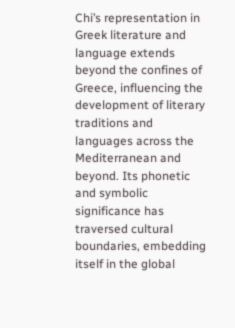Chi’s representation in Greek literature and language extends beyond the confines of Greece, influencing the development of literary traditions and languages across the Mediterranean and beyond. Its phonetic and symbolic significance has traversed cultural boundaries, embedding itself in the global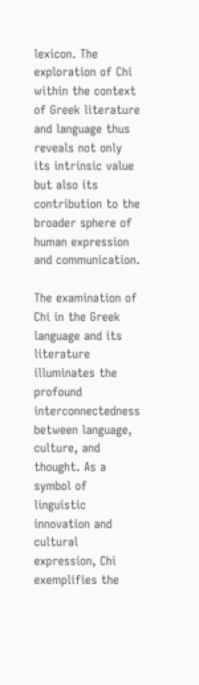lexicon. The exploration of Chi within the context of Greek literature and language thus reveals not only its intrinsic value but also its contribution to the broader sphere of human expression and communication.

The examination of Chi in the Greek language and its literature illuminates the profound interconnectedness between language, culture, and thought. As a symbol of linguistic innovation and cultural expression, Chi exemplifies the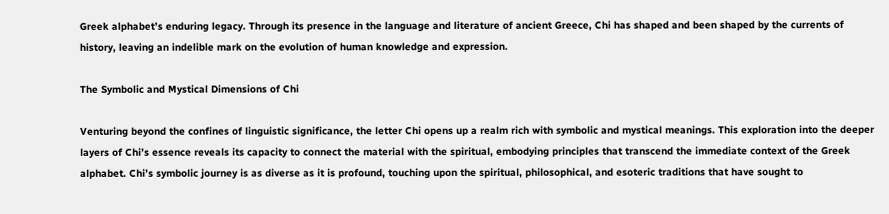Greek alphabet’s enduring legacy. Through its presence in the language and literature of ancient Greece, Chi has shaped and been shaped by the currents of history, leaving an indelible mark on the evolution of human knowledge and expression.

The Symbolic and Mystical Dimensions of Chi

Venturing beyond the confines of linguistic significance, the letter Chi opens up a realm rich with symbolic and mystical meanings. This exploration into the deeper layers of Chi’s essence reveals its capacity to connect the material with the spiritual, embodying principles that transcend the immediate context of the Greek alphabet. Chi’s symbolic journey is as diverse as it is profound, touching upon the spiritual, philosophical, and esoteric traditions that have sought to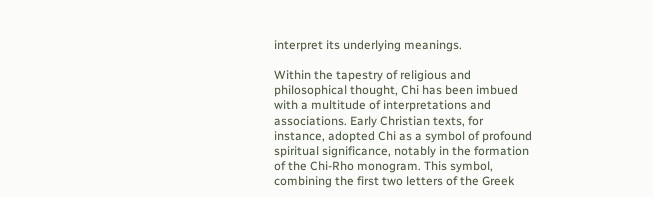interpret its underlying meanings.

Within the tapestry of religious and philosophical thought, Chi has been imbued with a multitude of interpretations and associations. Early Christian texts, for instance, adopted Chi as a symbol of profound spiritual significance, notably in the formation of the Chi-Rho monogram. This symbol, combining the first two letters of the Greek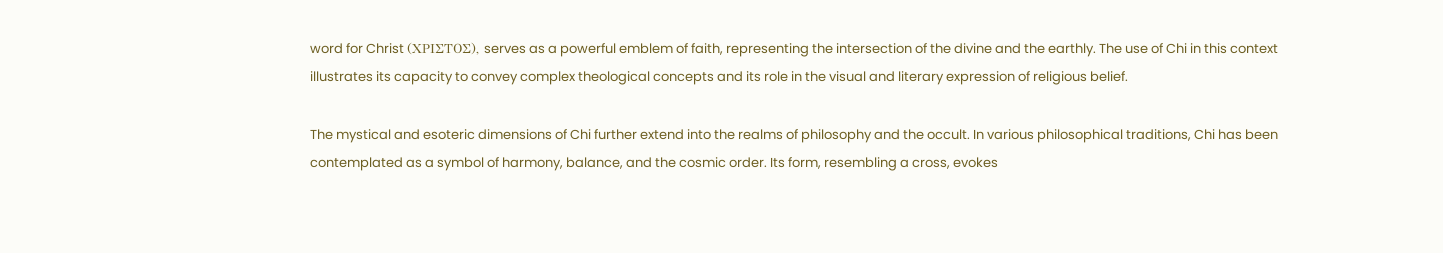word for Christ (ΧΡΙΣΤΟΣ), serves as a powerful emblem of faith, representing the intersection of the divine and the earthly. The use of Chi in this context illustrates its capacity to convey complex theological concepts and its role in the visual and literary expression of religious belief.

The mystical and esoteric dimensions of Chi further extend into the realms of philosophy and the occult. In various philosophical traditions, Chi has been contemplated as a symbol of harmony, balance, and the cosmic order. Its form, resembling a cross, evokes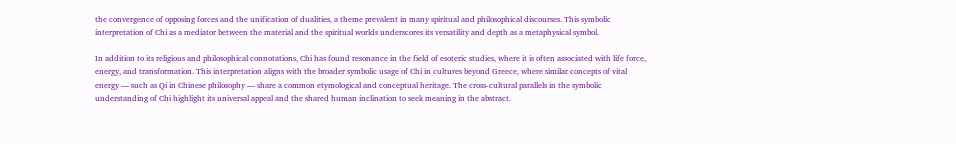the convergence of opposing forces and the unification of dualities, a theme prevalent in many spiritual and philosophical discourses. This symbolic interpretation of Chi as a mediator between the material and the spiritual worlds underscores its versatility and depth as a metaphysical symbol.

In addition to its religious and philosophical connotations, Chi has found resonance in the field of esoteric studies, where it is often associated with life force, energy, and transformation. This interpretation aligns with the broader symbolic usage of Chi in cultures beyond Greece, where similar concepts of vital energy — such as Qi in Chinese philosophy — share a common etymological and conceptual heritage. The cross-cultural parallels in the symbolic understanding of Chi highlight its universal appeal and the shared human inclination to seek meaning in the abstract.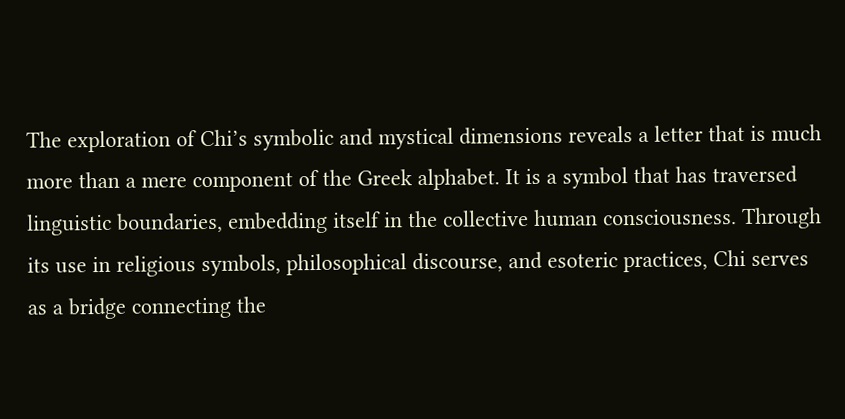The exploration of Chi’s symbolic and mystical dimensions reveals a letter that is much more than a mere component of the Greek alphabet. It is a symbol that has traversed linguistic boundaries, embedding itself in the collective human consciousness. Through its use in religious symbols, philosophical discourse, and esoteric practices, Chi serves as a bridge connecting the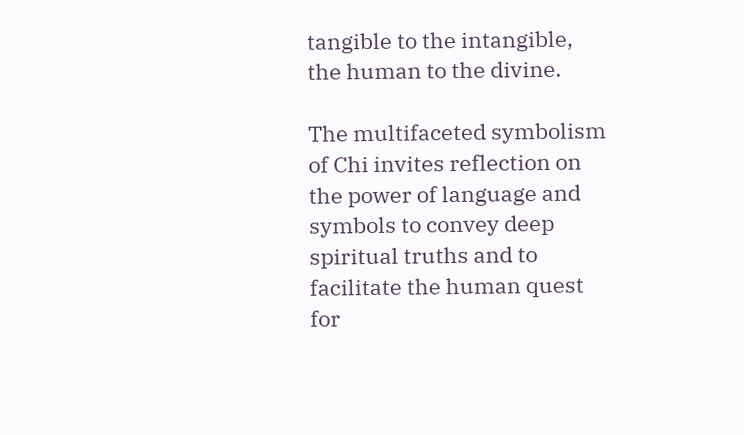tangible to the intangible, the human to the divine.

The multifaceted symbolism of Chi invites reflection on the power of language and symbols to convey deep spiritual truths and to facilitate the human quest for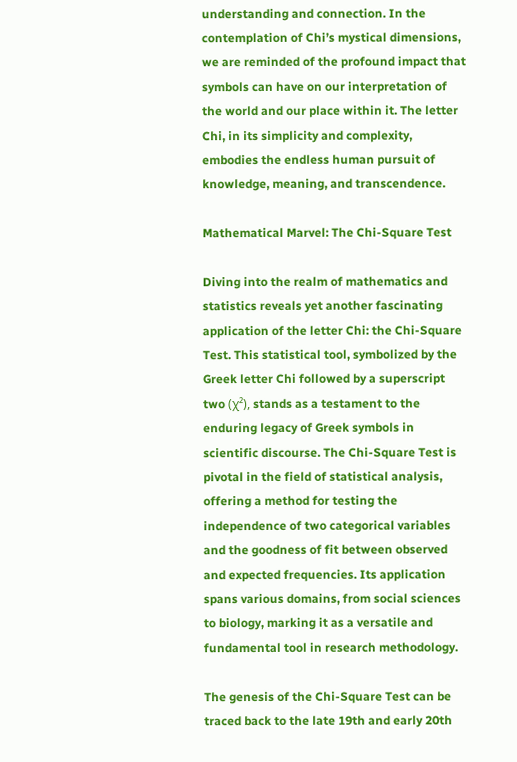understanding and connection. In the contemplation of Chi’s mystical dimensions, we are reminded of the profound impact that symbols can have on our interpretation of the world and our place within it. The letter Chi, in its simplicity and complexity, embodies the endless human pursuit of knowledge, meaning, and transcendence.

Mathematical Marvel: The Chi-Square Test

Diving into the realm of mathematics and statistics reveals yet another fascinating application of the letter Chi: the Chi-Square Test. This statistical tool, symbolized by the Greek letter Chi followed by a superscript two (χ²), stands as a testament to the enduring legacy of Greek symbols in scientific discourse. The Chi-Square Test is pivotal in the field of statistical analysis, offering a method for testing the independence of two categorical variables and the goodness of fit between observed and expected frequencies. Its application spans various domains, from social sciences to biology, marking it as a versatile and fundamental tool in research methodology.

The genesis of the Chi-Square Test can be traced back to the late 19th and early 20th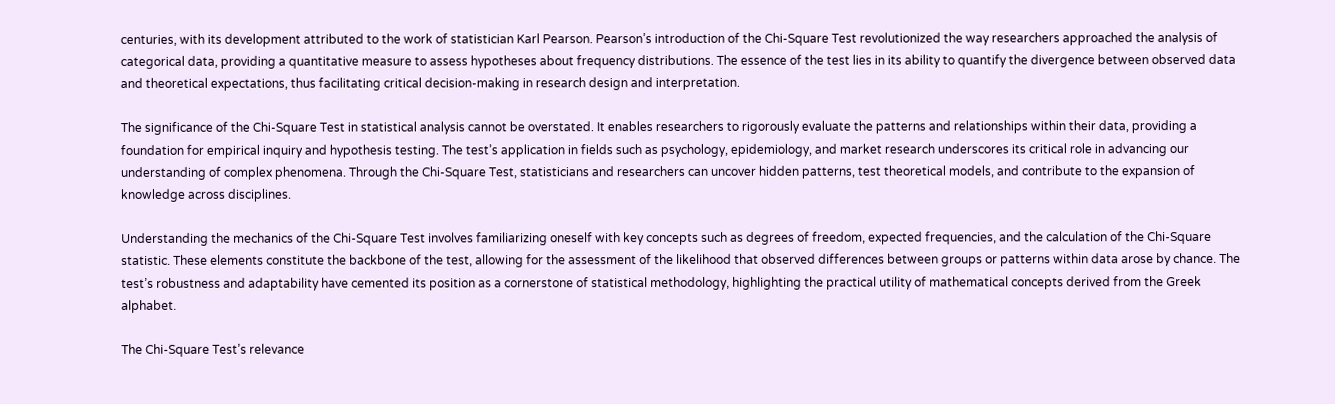centuries, with its development attributed to the work of statistician Karl Pearson. Pearson’s introduction of the Chi-Square Test revolutionized the way researchers approached the analysis of categorical data, providing a quantitative measure to assess hypotheses about frequency distributions. The essence of the test lies in its ability to quantify the divergence between observed data and theoretical expectations, thus facilitating critical decision-making in research design and interpretation.

The significance of the Chi-Square Test in statistical analysis cannot be overstated. It enables researchers to rigorously evaluate the patterns and relationships within their data, providing a foundation for empirical inquiry and hypothesis testing. The test’s application in fields such as psychology, epidemiology, and market research underscores its critical role in advancing our understanding of complex phenomena. Through the Chi-Square Test, statisticians and researchers can uncover hidden patterns, test theoretical models, and contribute to the expansion of knowledge across disciplines.

Understanding the mechanics of the Chi-Square Test involves familiarizing oneself with key concepts such as degrees of freedom, expected frequencies, and the calculation of the Chi-Square statistic. These elements constitute the backbone of the test, allowing for the assessment of the likelihood that observed differences between groups or patterns within data arose by chance. The test’s robustness and adaptability have cemented its position as a cornerstone of statistical methodology, highlighting the practical utility of mathematical concepts derived from the Greek alphabet.

The Chi-Square Test’s relevance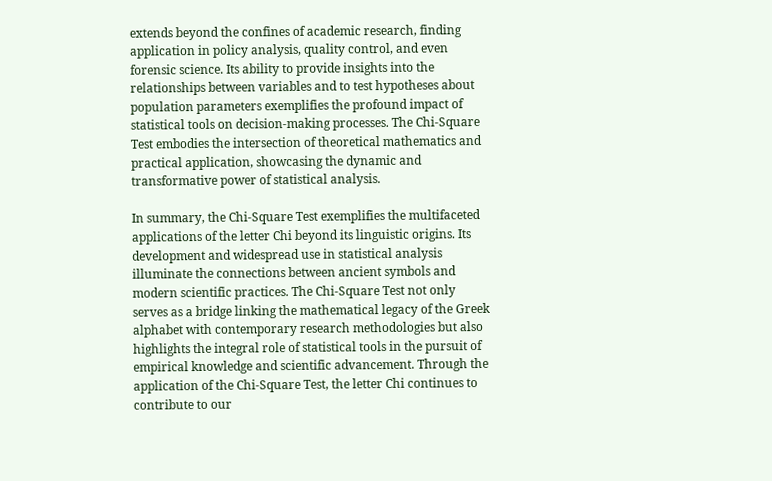extends beyond the confines of academic research, finding application in policy analysis, quality control, and even forensic science. Its ability to provide insights into the relationships between variables and to test hypotheses about population parameters exemplifies the profound impact of statistical tools on decision-making processes. The Chi-Square Test embodies the intersection of theoretical mathematics and practical application, showcasing the dynamic and transformative power of statistical analysis.

In summary, the Chi-Square Test exemplifies the multifaceted applications of the letter Chi beyond its linguistic origins. Its development and widespread use in statistical analysis illuminate the connections between ancient symbols and modern scientific practices. The Chi-Square Test not only serves as a bridge linking the mathematical legacy of the Greek alphabet with contemporary research methodologies but also highlights the integral role of statistical tools in the pursuit of empirical knowledge and scientific advancement. Through the application of the Chi-Square Test, the letter Chi continues to contribute to our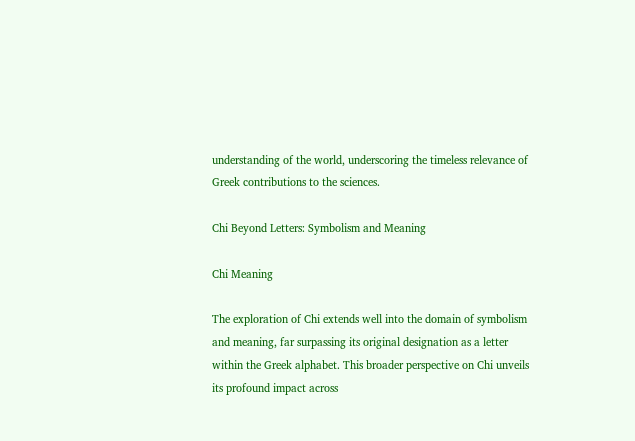understanding of the world, underscoring the timeless relevance of Greek contributions to the sciences.

Chi Beyond Letters: Symbolism and Meaning

Chi Meaning

The exploration of Chi extends well into the domain of symbolism and meaning, far surpassing its original designation as a letter within the Greek alphabet. This broader perspective on Chi unveils its profound impact across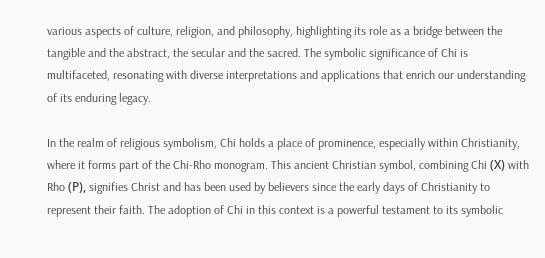various aspects of culture, religion, and philosophy, highlighting its role as a bridge between the tangible and the abstract, the secular and the sacred. The symbolic significance of Chi is multifaceted, resonating with diverse interpretations and applications that enrich our understanding of its enduring legacy.

In the realm of religious symbolism, Chi holds a place of prominence, especially within Christianity, where it forms part of the Chi-Rho monogram. This ancient Christian symbol, combining Chi (Χ) with Rho (Ρ), signifies Christ and has been used by believers since the early days of Christianity to represent their faith. The adoption of Chi in this context is a powerful testament to its symbolic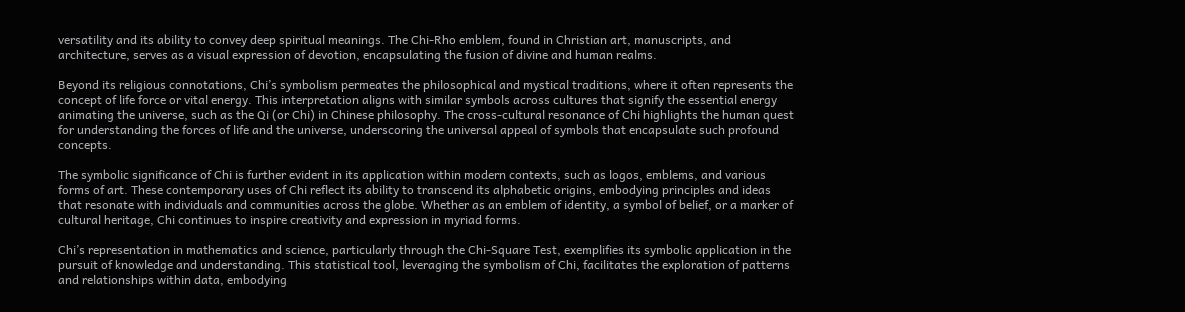versatility and its ability to convey deep spiritual meanings. The Chi-Rho emblem, found in Christian art, manuscripts, and architecture, serves as a visual expression of devotion, encapsulating the fusion of divine and human realms.

Beyond its religious connotations, Chi’s symbolism permeates the philosophical and mystical traditions, where it often represents the concept of life force or vital energy. This interpretation aligns with similar symbols across cultures that signify the essential energy animating the universe, such as the Qi (or Chi) in Chinese philosophy. The cross-cultural resonance of Chi highlights the human quest for understanding the forces of life and the universe, underscoring the universal appeal of symbols that encapsulate such profound concepts.

The symbolic significance of Chi is further evident in its application within modern contexts, such as logos, emblems, and various forms of art. These contemporary uses of Chi reflect its ability to transcend its alphabetic origins, embodying principles and ideas that resonate with individuals and communities across the globe. Whether as an emblem of identity, a symbol of belief, or a marker of cultural heritage, Chi continues to inspire creativity and expression in myriad forms.

Chi’s representation in mathematics and science, particularly through the Chi-Square Test, exemplifies its symbolic application in the pursuit of knowledge and understanding. This statistical tool, leveraging the symbolism of Chi, facilitates the exploration of patterns and relationships within data, embodying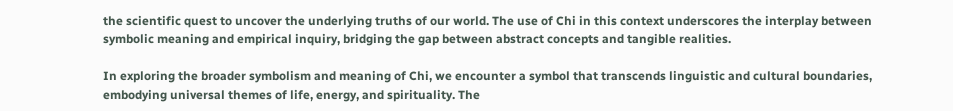the scientific quest to uncover the underlying truths of our world. The use of Chi in this context underscores the interplay between symbolic meaning and empirical inquiry, bridging the gap between abstract concepts and tangible realities.

In exploring the broader symbolism and meaning of Chi, we encounter a symbol that transcends linguistic and cultural boundaries, embodying universal themes of life, energy, and spirituality. The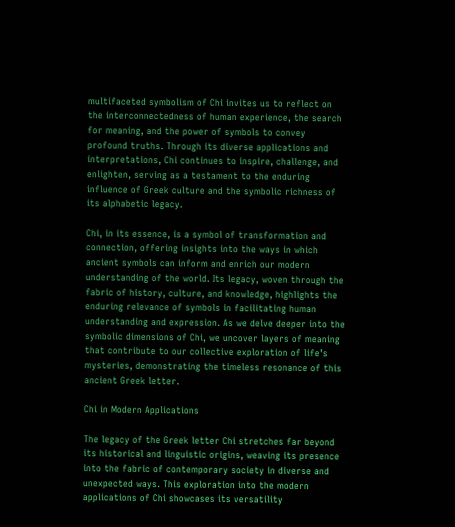multifaceted symbolism of Chi invites us to reflect on the interconnectedness of human experience, the search for meaning, and the power of symbols to convey profound truths. Through its diverse applications and interpretations, Chi continues to inspire, challenge, and enlighten, serving as a testament to the enduring influence of Greek culture and the symbolic richness of its alphabetic legacy.

Chi, in its essence, is a symbol of transformation and connection, offering insights into the ways in which ancient symbols can inform and enrich our modern understanding of the world. Its legacy, woven through the fabric of history, culture, and knowledge, highlights the enduring relevance of symbols in facilitating human understanding and expression. As we delve deeper into the symbolic dimensions of Chi, we uncover layers of meaning that contribute to our collective exploration of life’s mysteries, demonstrating the timeless resonance of this ancient Greek letter.

Chi in Modern Applications

The legacy of the Greek letter Chi stretches far beyond its historical and linguistic origins, weaving its presence into the fabric of contemporary society in diverse and unexpected ways. This exploration into the modern applications of Chi showcases its versatility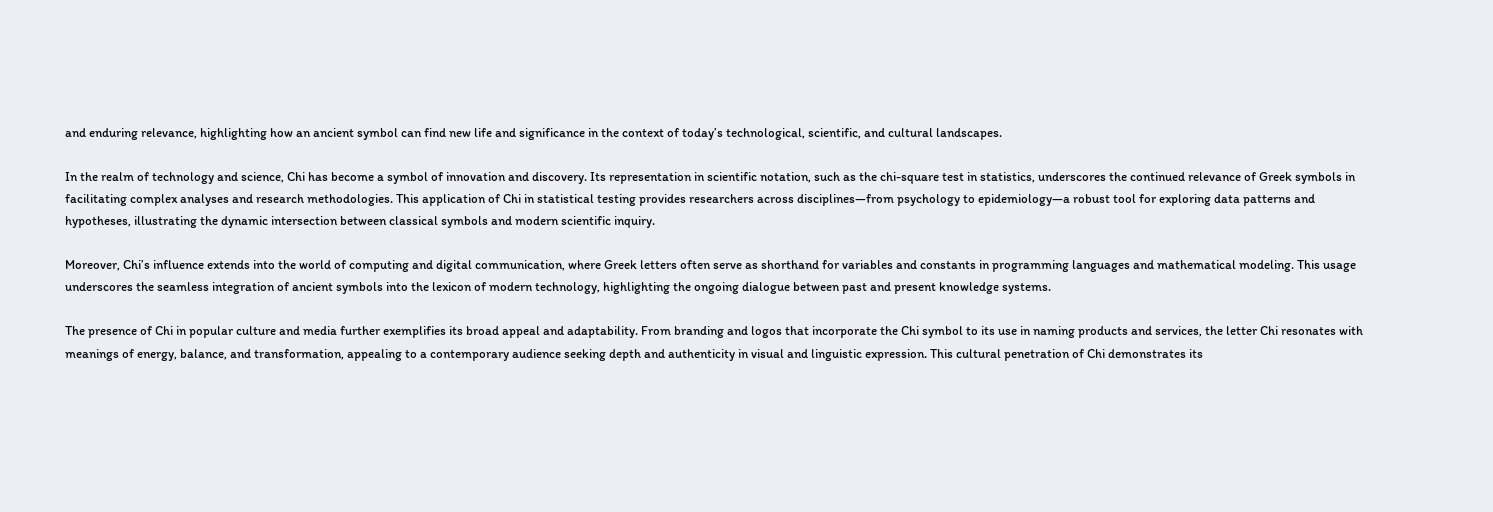and enduring relevance, highlighting how an ancient symbol can find new life and significance in the context of today’s technological, scientific, and cultural landscapes.

In the realm of technology and science, Chi has become a symbol of innovation and discovery. Its representation in scientific notation, such as the chi-square test in statistics, underscores the continued relevance of Greek symbols in facilitating complex analyses and research methodologies. This application of Chi in statistical testing provides researchers across disciplines—from psychology to epidemiology—a robust tool for exploring data patterns and hypotheses, illustrating the dynamic intersection between classical symbols and modern scientific inquiry.

Moreover, Chi’s influence extends into the world of computing and digital communication, where Greek letters often serve as shorthand for variables and constants in programming languages and mathematical modeling. This usage underscores the seamless integration of ancient symbols into the lexicon of modern technology, highlighting the ongoing dialogue between past and present knowledge systems.

The presence of Chi in popular culture and media further exemplifies its broad appeal and adaptability. From branding and logos that incorporate the Chi symbol to its use in naming products and services, the letter Chi resonates with meanings of energy, balance, and transformation, appealing to a contemporary audience seeking depth and authenticity in visual and linguistic expression. This cultural penetration of Chi demonstrates its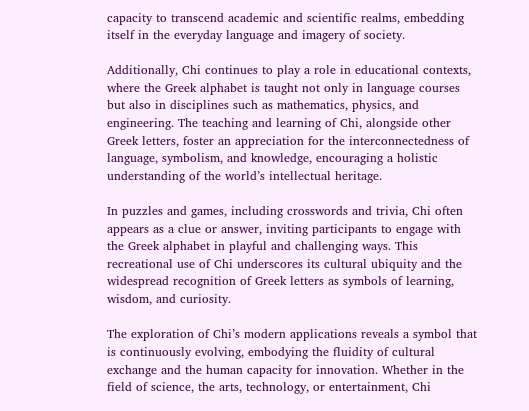capacity to transcend academic and scientific realms, embedding itself in the everyday language and imagery of society.

Additionally, Chi continues to play a role in educational contexts, where the Greek alphabet is taught not only in language courses but also in disciplines such as mathematics, physics, and engineering. The teaching and learning of Chi, alongside other Greek letters, foster an appreciation for the interconnectedness of language, symbolism, and knowledge, encouraging a holistic understanding of the world’s intellectual heritage.

In puzzles and games, including crosswords and trivia, Chi often appears as a clue or answer, inviting participants to engage with the Greek alphabet in playful and challenging ways. This recreational use of Chi underscores its cultural ubiquity and the widespread recognition of Greek letters as symbols of learning, wisdom, and curiosity.

The exploration of Chi’s modern applications reveals a symbol that is continuously evolving, embodying the fluidity of cultural exchange and the human capacity for innovation. Whether in the field of science, the arts, technology, or entertainment, Chi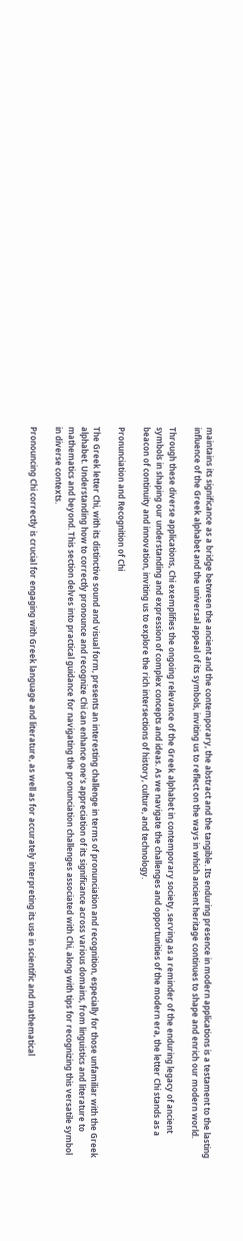maintains its significance as a bridge between the ancient and the contemporary, the abstract and the tangible. Its enduring presence in modern applications is a testament to the lasting influence of the Greek alphabet and the universal appeal of its symbols, inviting us to reflect on the ways in which ancient heritage continues to shape and enrich our modern world.

Through these diverse applications, Chi exemplifies the ongoing relevance of the Greek alphabet in contemporary society, serving as a reminder of the enduring legacy of ancient symbols in shaping our understanding and expression of complex concepts and ideas. As we navigate the challenges and opportunities of the modern era, the letter Chi stands as a beacon of continuity and innovation, inviting us to explore the rich intersections of history, culture, and technology.

Pronunciation and Recognition of Chi

The Greek letter Chi, with its distinctive sound and visual form, presents an interesting challenge in terms of pronunciation and recognition, especially for those unfamiliar with the Greek alphabet. Understanding how to correctly pronounce and recognize Chi can enhance one’s appreciation of its significance across various domains, from linguistics and literature to mathematics and beyond. This section delves into practical guidance for navigating the pronunciation challenges associated with Chi, along with tips for recognizing this versatile symbol in diverse contexts.

Pronouncing Chi correctly is crucial for engaging with Greek language and literature, as well as for accurately interpreting its use in scientific and mathematical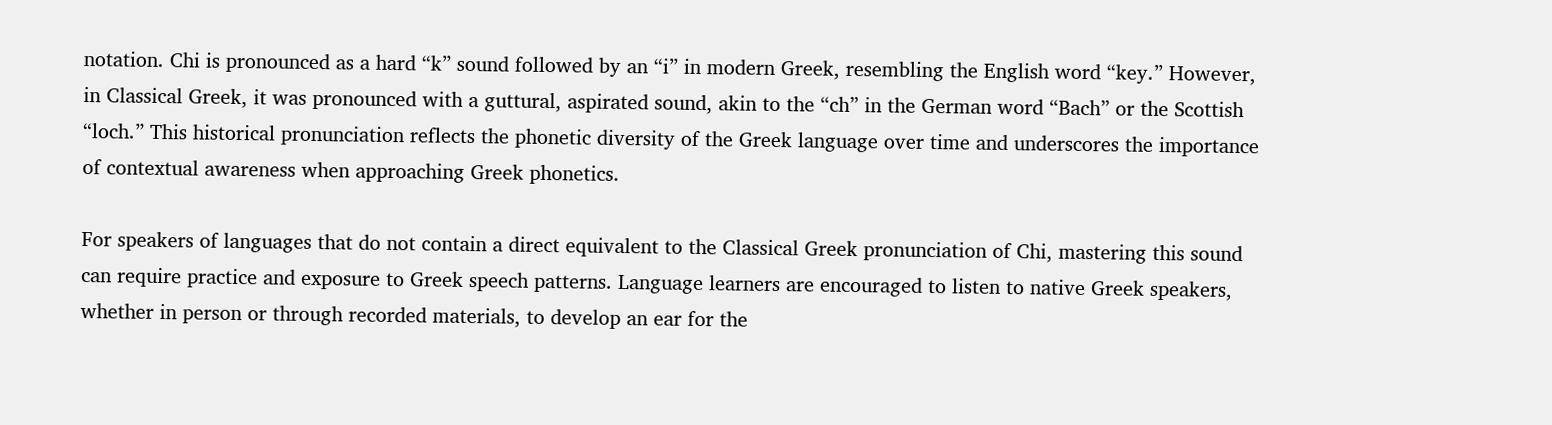notation. Chi is pronounced as a hard “k” sound followed by an “i” in modern Greek, resembling the English word “key.” However, in Classical Greek, it was pronounced with a guttural, aspirated sound, akin to the “ch” in the German word “Bach” or the Scottish “loch.” This historical pronunciation reflects the phonetic diversity of the Greek language over time and underscores the importance of contextual awareness when approaching Greek phonetics.

For speakers of languages that do not contain a direct equivalent to the Classical Greek pronunciation of Chi, mastering this sound can require practice and exposure to Greek speech patterns. Language learners are encouraged to listen to native Greek speakers, whether in person or through recorded materials, to develop an ear for the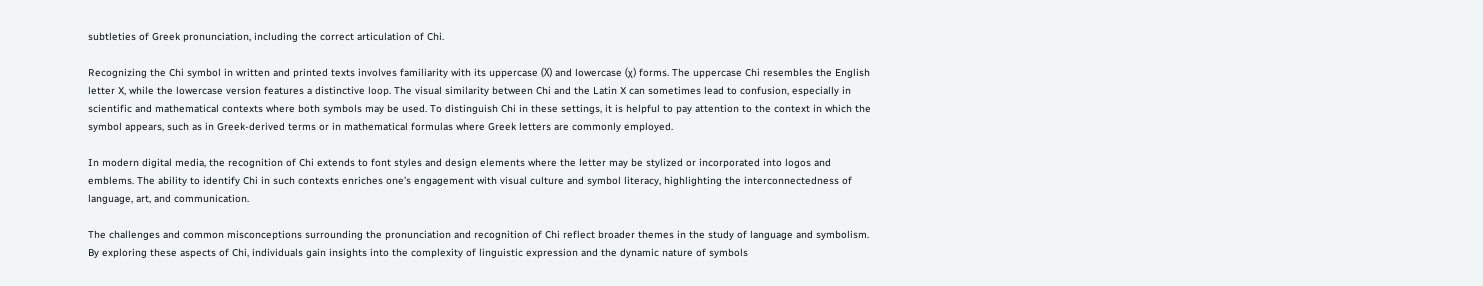subtleties of Greek pronunciation, including the correct articulation of Chi.

Recognizing the Chi symbol in written and printed texts involves familiarity with its uppercase (Χ) and lowercase (χ) forms. The uppercase Chi resembles the English letter X, while the lowercase version features a distinctive loop. The visual similarity between Chi and the Latin X can sometimes lead to confusion, especially in scientific and mathematical contexts where both symbols may be used. To distinguish Chi in these settings, it is helpful to pay attention to the context in which the symbol appears, such as in Greek-derived terms or in mathematical formulas where Greek letters are commonly employed.

In modern digital media, the recognition of Chi extends to font styles and design elements where the letter may be stylized or incorporated into logos and emblems. The ability to identify Chi in such contexts enriches one’s engagement with visual culture and symbol literacy, highlighting the interconnectedness of language, art, and communication.

The challenges and common misconceptions surrounding the pronunciation and recognition of Chi reflect broader themes in the study of language and symbolism. By exploring these aspects of Chi, individuals gain insights into the complexity of linguistic expression and the dynamic nature of symbols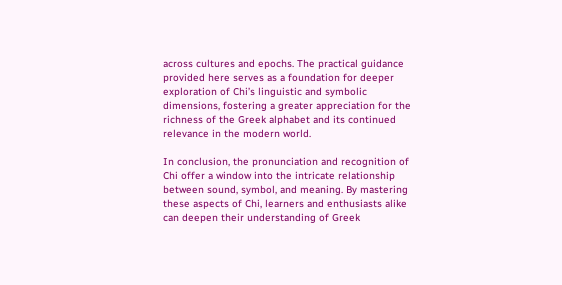across cultures and epochs. The practical guidance provided here serves as a foundation for deeper exploration of Chi’s linguistic and symbolic dimensions, fostering a greater appreciation for the richness of the Greek alphabet and its continued relevance in the modern world.

In conclusion, the pronunciation and recognition of Chi offer a window into the intricate relationship between sound, symbol, and meaning. By mastering these aspects of Chi, learners and enthusiasts alike can deepen their understanding of Greek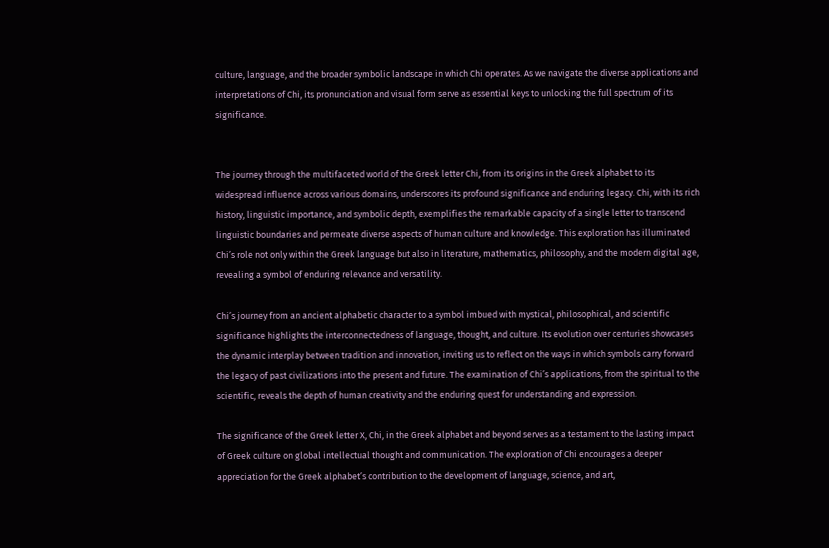culture, language, and the broader symbolic landscape in which Chi operates. As we navigate the diverse applications and interpretations of Chi, its pronunciation and visual form serve as essential keys to unlocking the full spectrum of its significance.


The journey through the multifaceted world of the Greek letter Chi, from its origins in the Greek alphabet to its widespread influence across various domains, underscores its profound significance and enduring legacy. Chi, with its rich history, linguistic importance, and symbolic depth, exemplifies the remarkable capacity of a single letter to transcend linguistic boundaries and permeate diverse aspects of human culture and knowledge. This exploration has illuminated Chi’s role not only within the Greek language but also in literature, mathematics, philosophy, and the modern digital age, revealing a symbol of enduring relevance and versatility.

Chi’s journey from an ancient alphabetic character to a symbol imbued with mystical, philosophical, and scientific significance highlights the interconnectedness of language, thought, and culture. Its evolution over centuries showcases the dynamic interplay between tradition and innovation, inviting us to reflect on the ways in which symbols carry forward the legacy of past civilizations into the present and future. The examination of Chi’s applications, from the spiritual to the scientific, reveals the depth of human creativity and the enduring quest for understanding and expression.

The significance of the Greek letter X, Chi, in the Greek alphabet and beyond serves as a testament to the lasting impact of Greek culture on global intellectual thought and communication. The exploration of Chi encourages a deeper appreciation for the Greek alphabet’s contribution to the development of language, science, and art,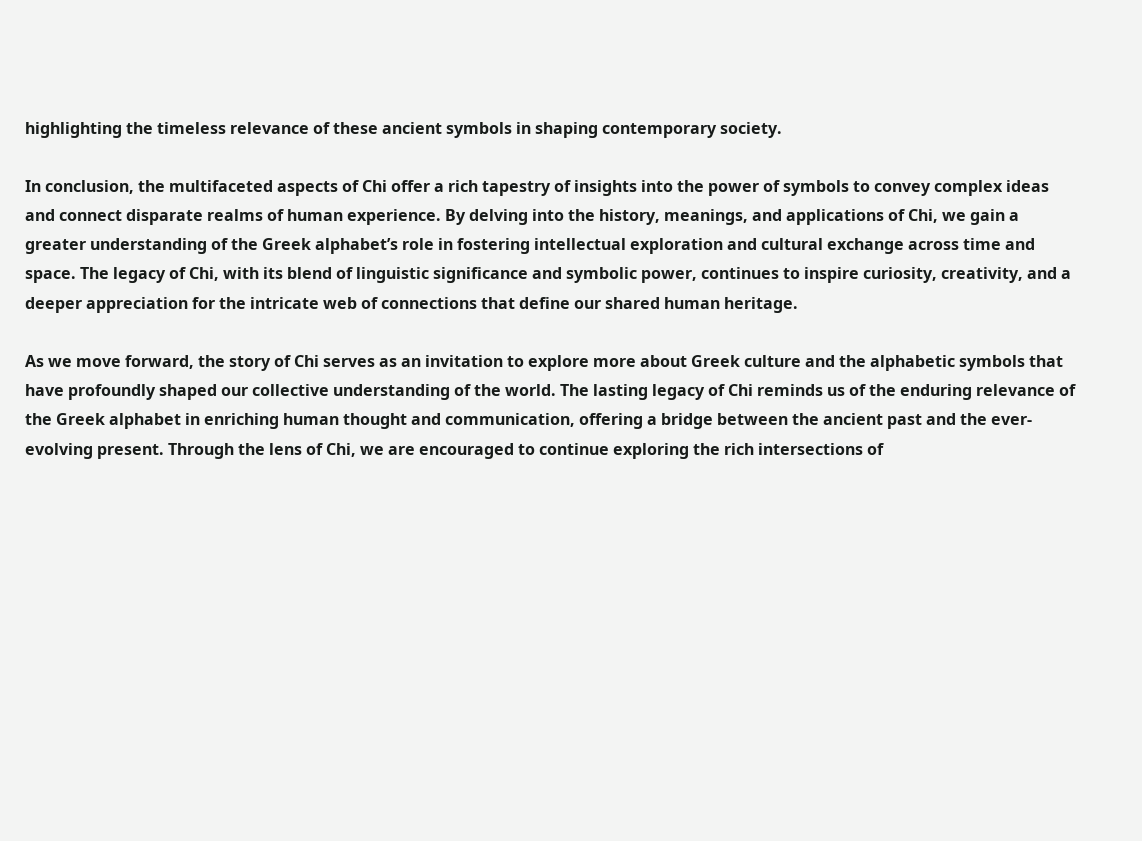highlighting the timeless relevance of these ancient symbols in shaping contemporary society.

In conclusion, the multifaceted aspects of Chi offer a rich tapestry of insights into the power of symbols to convey complex ideas and connect disparate realms of human experience. By delving into the history, meanings, and applications of Chi, we gain a greater understanding of the Greek alphabet’s role in fostering intellectual exploration and cultural exchange across time and space. The legacy of Chi, with its blend of linguistic significance and symbolic power, continues to inspire curiosity, creativity, and a deeper appreciation for the intricate web of connections that define our shared human heritage.

As we move forward, the story of Chi serves as an invitation to explore more about Greek culture and the alphabetic symbols that have profoundly shaped our collective understanding of the world. The lasting legacy of Chi reminds us of the enduring relevance of the Greek alphabet in enriching human thought and communication, offering a bridge between the ancient past and the ever-evolving present. Through the lens of Chi, we are encouraged to continue exploring the rich intersections of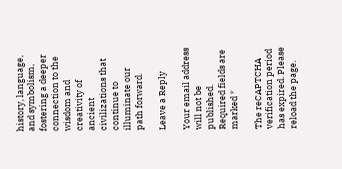history, language, and symbolism, fostering a deeper connection to the wisdom and creativity of ancient civilizations that continue to illuminate our path forward.

Leave a Reply

Your email address will not be published. Required fields are marked *

The reCAPTCHA verification period has expired. Please reload the page.